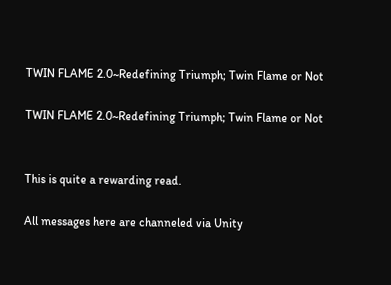TWIN FLAME 2.0~Redefining Triumph; Twin Flame or Not

TWIN FLAME 2.0~Redefining Triumph; Twin Flame or Not


This is quite a rewarding read.

All messages here are channeled via Unity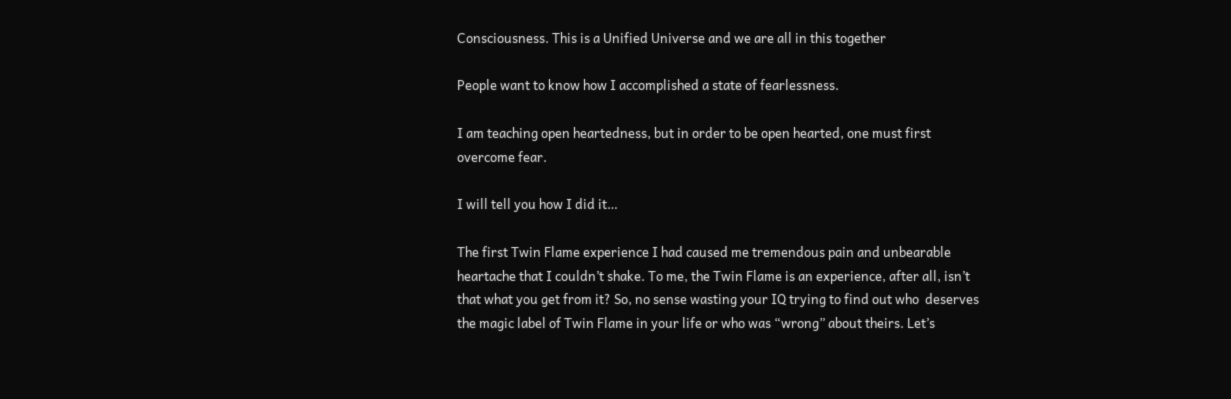Consciousness. This is a Unified Universe and we are all in this together

People want to know how I accomplished a state of fearlessness.

I am teaching open heartedness, but in order to be open hearted, one must first overcome fear.

I will tell you how I did it…

The first Twin Flame experience I had caused me tremendous pain and unbearable heartache that I couldn’t shake. To me, the Twin Flame is an experience, after all, isn’t that what you get from it? So, no sense wasting your IQ trying to find out who  deserves the magic label of Twin Flame in your life or who was “wrong” about theirs. Let’s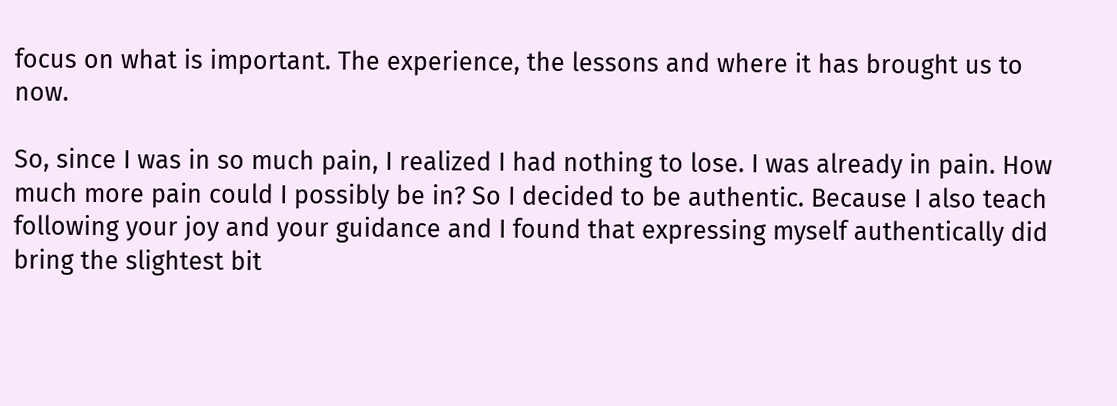focus on what is important. The experience, the lessons and where it has brought us to now.

So, since I was in so much pain, I realized I had nothing to lose. I was already in pain. How much more pain could I possibly be in? So I decided to be authentic. Because I also teach following your joy and your guidance and I found that expressing myself authentically did bring the slightest bit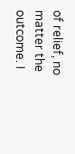of relief, no matter the outcome. I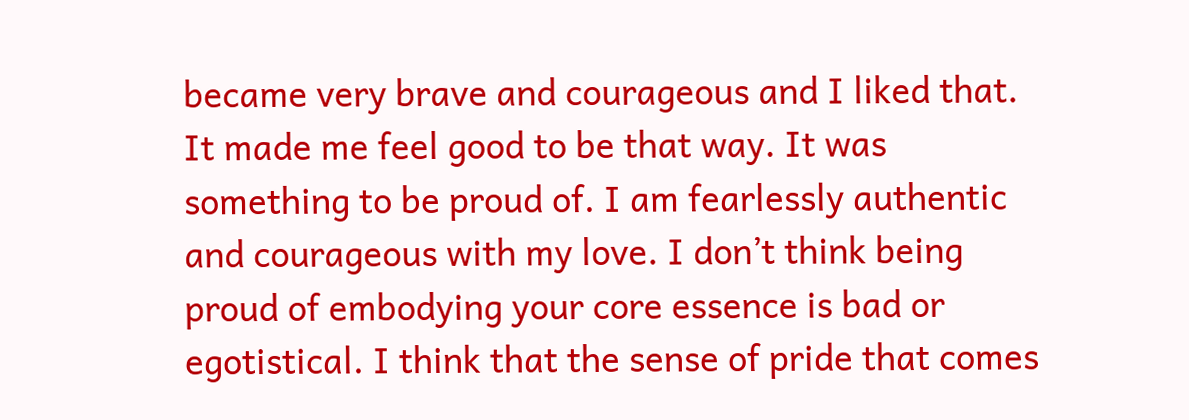became very brave and courageous and I liked that. It made me feel good to be that way. It was something to be proud of. I am fearlessly authentic and courageous with my love. I don’t think being proud of embodying your core essence is bad or egotistical. I think that the sense of pride that comes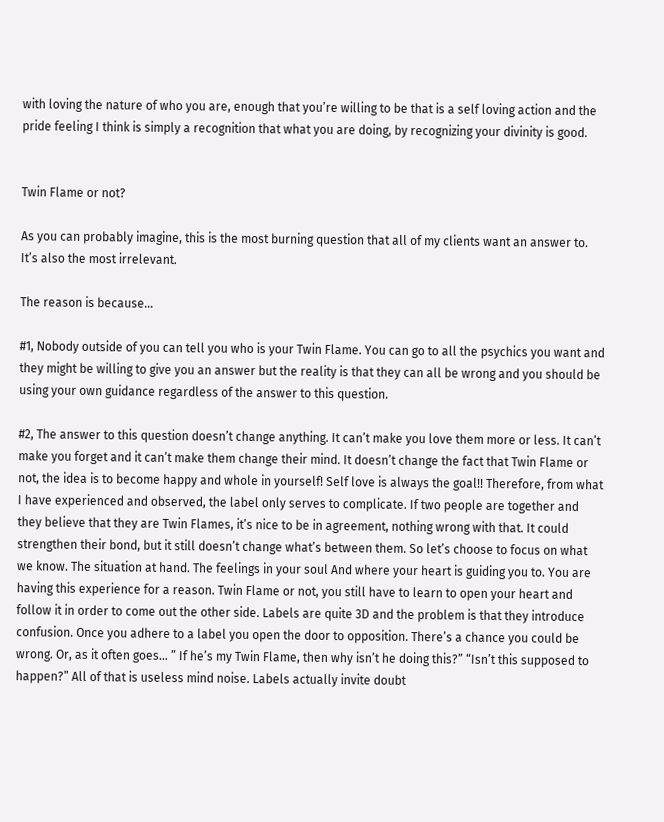with loving the nature of who you are, enough that you’re willing to be that is a self loving action and the pride feeling I think is simply a recognition that what you are doing, by recognizing your divinity is good.


Twin Flame or not?

As you can probably imagine, this is the most burning question that all of my clients want an answer to. It’s also the most irrelevant.

The reason is because…

#1, Nobody outside of you can tell you who is your Twin Flame. You can go to all the psychics you want and they might be willing to give you an answer but the reality is that they can all be wrong and you should be using your own guidance regardless of the answer to this question.

#2, The answer to this question doesn’t change anything. It can’t make you love them more or less. It can’t make you forget and it can’t make them change their mind. It doesn’t change the fact that Twin Flame or not, the idea is to become happy and whole in yourself! Self love is always the goal!! Therefore, from what I have experienced and observed, the label only serves to complicate. If two people are together and they believe that they are Twin Flames, it’s nice to be in agreement, nothing wrong with that. It could strengthen their bond, but it still doesn’t change what’s between them. So let’s choose to focus on what we know. The situation at hand. The feelings in your soul And where your heart is guiding you to. You are having this experience for a reason. Twin Flame or not, you still have to learn to open your heart and follow it in order to come out the other side. Labels are quite 3D and the problem is that they introduce confusion. Once you adhere to a label you open the door to opposition. There’s a chance you could be wrong. Or, as it often goes… ” If he’s my Twin Flame, then why isn’t he doing this?” “Isn’t this supposed to happen?” All of that is useless mind noise. Labels actually invite doubt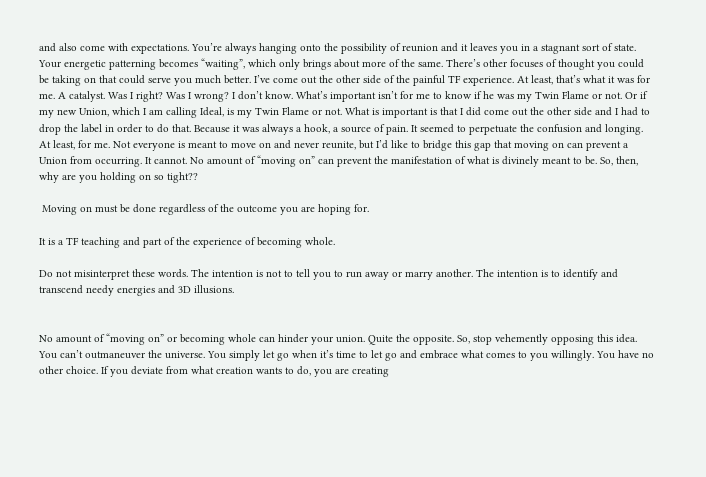and also come with expectations. You’re always hanging onto the possibility of reunion and it leaves you in a stagnant sort of state. Your energetic patterning becomes “waiting”, which only brings about more of the same. There’s other focuses of thought you could be taking on that could serve you much better. I’ve come out the other side of the painful TF experience. At least, that’s what it was for me. A catalyst. Was I right? Was I wrong? I don’t know. What’s important isn’t for me to know if he was my Twin Flame or not. Or if my new Union, which I am calling Ideal, is my Twin Flame or not. What is important is that I did come out the other side and I had to drop the label in order to do that. Because it was always a hook, a source of pain. It seemed to perpetuate the confusion and longing. At least, for me. Not everyone is meant to move on and never reunite, but I’d like to bridge this gap that moving on can prevent a Union from occurring. It cannot. No amount of “moving on” can prevent the manifestation of what is divinely meant to be. So, then, why are you holding on so tight??

 Moving on must be done regardless of the outcome you are hoping for.

It is a TF teaching and part of the experience of becoming whole.

Do not misinterpret these words. The intention is not to tell you to run away or marry another. The intention is to identify and transcend needy energies and 3D illusions.


No amount of “moving on” or becoming whole can hinder your union. Quite the opposite. So, stop vehemently opposing this idea. You can’t outmaneuver the universe. You simply let go when it’s time to let go and embrace what comes to you willingly. You have no other choice. If you deviate from what creation wants to do, you are creating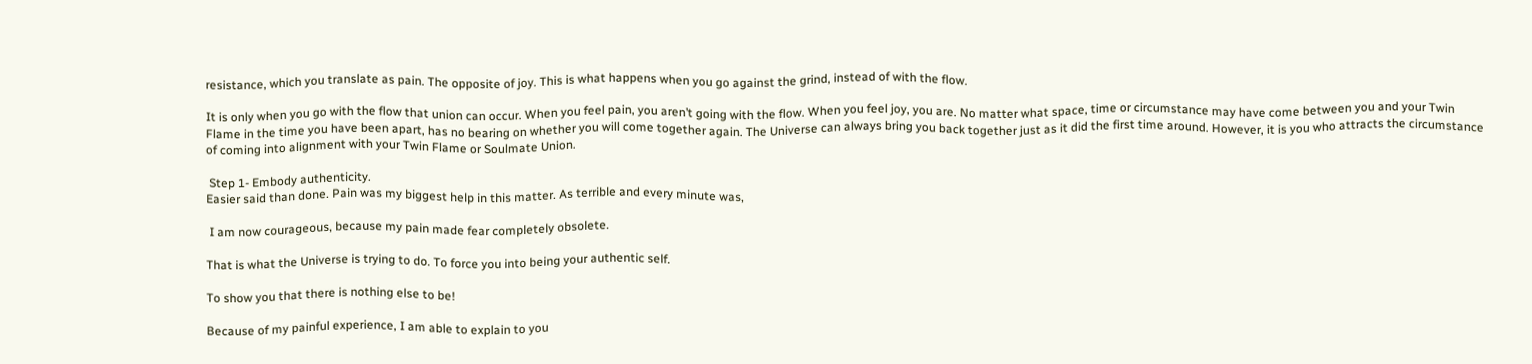resistance, which you translate as pain. The opposite of joy. This is what happens when you go against the grind, instead of with the flow.

It is only when you go with the flow that union can occur. When you feel pain, you aren’t going with the flow. When you feel joy, you are. No matter what space, time or circumstance may have come between you and your Twin Flame in the time you have been apart, has no bearing on whether you will come together again. The Universe can always bring you back together just as it did the first time around. However, it is you who attracts the circumstance of coming into alignment with your Twin Flame or Soulmate Union.

 Step 1- Embody authenticity.
Easier said than done. Pain was my biggest help in this matter. As terrible and every minute was,

 I am now courageous, because my pain made fear completely obsolete.

That is what the Universe is trying to do. To force you into being your authentic self.

To show you that there is nothing else to be!

Because of my painful experience, I am able to explain to you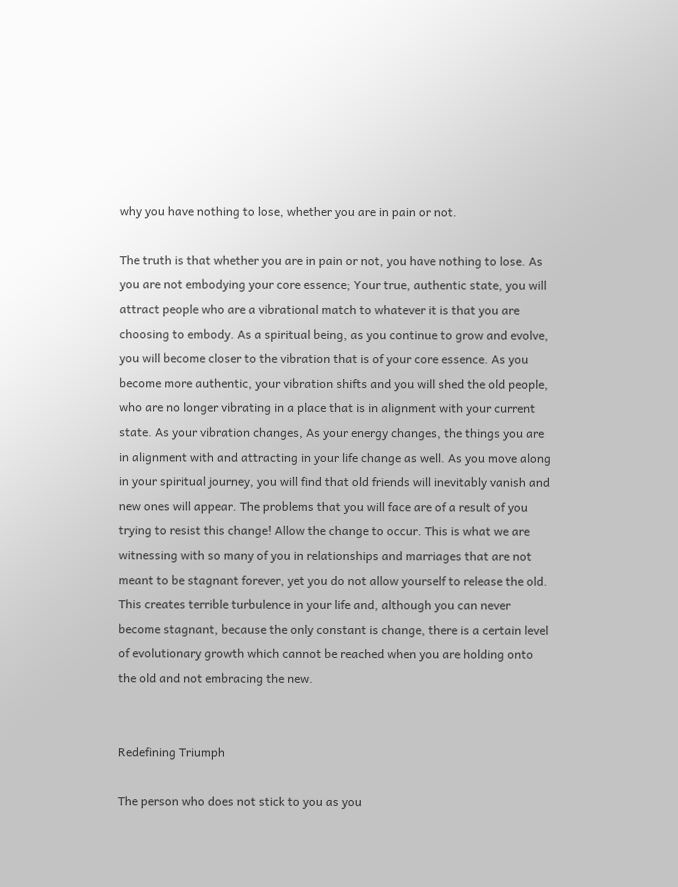why you have nothing to lose, whether you are in pain or not.

The truth is that whether you are in pain or not, you have nothing to lose. As you are not embodying your core essence; Your true, authentic state, you will attract people who are a vibrational match to whatever it is that you are choosing to embody. As a spiritual being, as you continue to grow and evolve, you will become closer to the vibration that is of your core essence. As you become more authentic, your vibration shifts and you will shed the old people, who are no longer vibrating in a place that is in alignment with your current state. As your vibration changes, As your energy changes, the things you are in alignment with and attracting in your life change as well. As you move along in your spiritual journey, you will find that old friends will inevitably vanish and new ones will appear. The problems that you will face are of a result of you trying to resist this change! Allow the change to occur. This is what we are witnessing with so many of you in relationships and marriages that are not meant to be stagnant forever, yet you do not allow yourself to release the old. This creates terrible turbulence in your life and, although you can never become stagnant, because the only constant is change, there is a certain level of evolutionary growth which cannot be reached when you are holding onto the old and not embracing the new.


Redefining Triumph

The person who does not stick to you as you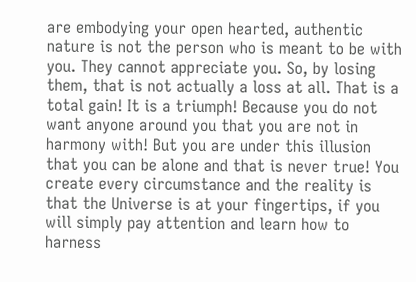are embodying your open hearted, authentic nature is not the person who is meant to be with you. They cannot appreciate you. So, by losing them, that is not actually a loss at all. That is a total gain! It is a triumph! Because you do not want anyone around you that you are not in harmony with! But you are under this illusion that you can be alone and that is never true! You create every circumstance and the reality is that the Universe is at your fingertips, if you will simply pay attention and learn how to harness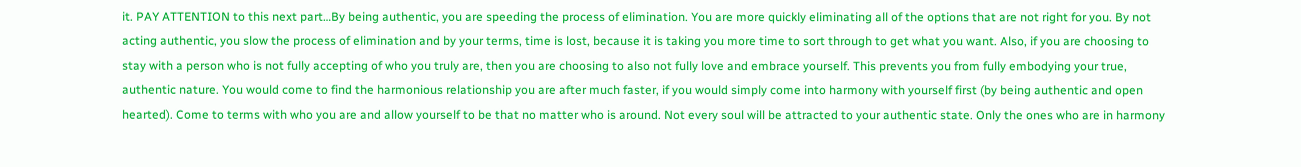it. PAY ATTENTION to this next part…By being authentic, you are speeding the process of elimination. You are more quickly eliminating all of the options that are not right for you. By not acting authentic, you slow the process of elimination and by your terms, time is lost, because it is taking you more time to sort through to get what you want. Also, if you are choosing to stay with a person who is not fully accepting of who you truly are, then you are choosing to also not fully love and embrace yourself. This prevents you from fully embodying your true, authentic nature. You would come to find the harmonious relationship you are after much faster, if you would simply come into harmony with yourself first (by being authentic and open hearted). Come to terms with who you are and allow yourself to be that no matter who is around. Not every soul will be attracted to your authentic state. Only the ones who are in harmony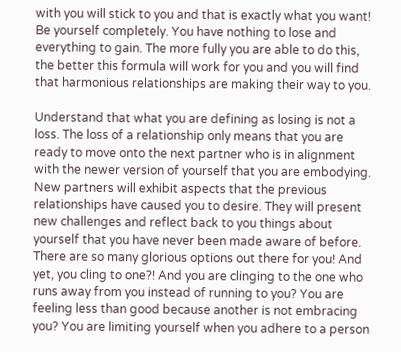with you will stick to you and that is exactly what you want! Be yourself completely. You have nothing to lose and everything to gain. The more fully you are able to do this, the better this formula will work for you and you will find that harmonious relationships are making their way to you.

Understand that what you are defining as losing is not a loss. The loss of a relationship only means that you are ready to move onto the next partner who is in alignment with the newer version of yourself that you are embodying. New partners will exhibit aspects that the previous relationships have caused you to desire. They will present new challenges and reflect back to you things about yourself that you have never been made aware of before. There are so many glorious options out there for you! And yet, you cling to one?! And you are clinging to the one who runs away from you instead of running to you? You are feeling less than good because another is not embracing you? You are limiting yourself when you adhere to a person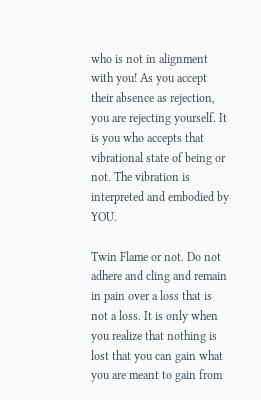who is not in alignment with you! As you accept their absence as rejection, you are rejecting yourself. It is you who accepts that vibrational state of being or not. The vibration is interpreted and embodied by YOU.

Twin Flame or not. Do not adhere and cling and remain in pain over a loss that is not a loss. It is only when you realize that nothing is lost that you can gain what you are meant to gain from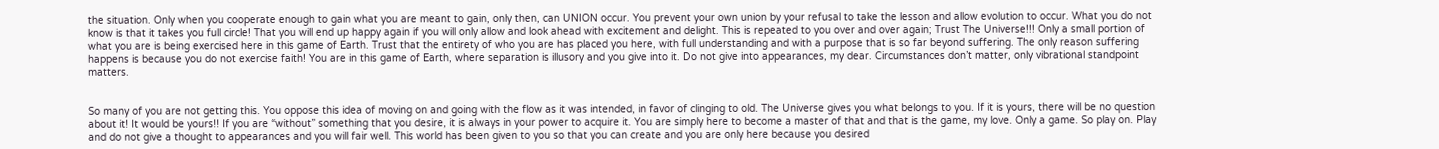the situation. Only when you cooperate enough to gain what you are meant to gain, only then, can UNION occur. You prevent your own union by your refusal to take the lesson and allow evolution to occur. What you do not know is that it takes you full circle! That you will end up happy again if you will only allow and look ahead with excitement and delight. This is repeated to you over and over again; Trust The Universe!!! Only a small portion of what you are is being exercised here in this game of Earth. Trust that the entirety of who you are has placed you here, with full understanding and with a purpose that is so far beyond suffering. The only reason suffering happens is because you do not exercise faith! You are in this game of Earth, where separation is illusory and you give into it. Do not give into appearances, my dear. Circumstances don’t matter, only vibrational standpoint matters.


So many of you are not getting this. You oppose this idea of moving on and going with the flow as it was intended, in favor of clinging to old. The Universe gives you what belongs to you. If it is yours, there will be no question about it! It would be yours!! If you are “without” something that you desire, it is always in your power to acquire it. You are simply here to become a master of that and that is the game, my love. Only a game. So play on. Play and do not give a thought to appearances and you will fair well. This world has been given to you so that you can create and you are only here because you desired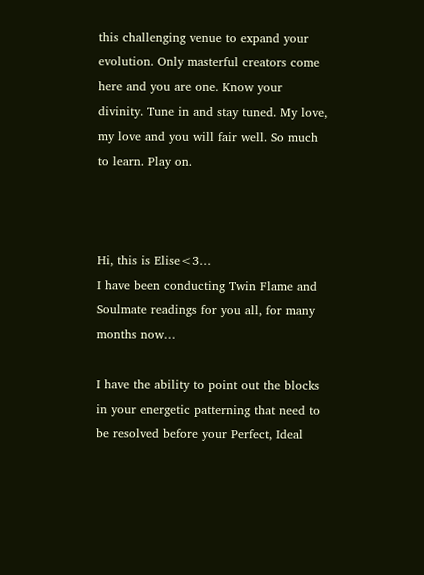this challenging venue to expand your evolution. Only masterful creators come here and you are one. Know your divinity. Tune in and stay tuned. My love, my love and you will fair well. So much to learn. Play on.



Hi, this is Elise<3…
I have been conducting Twin Flame and Soulmate readings for you all, for many months now…

I have the ability to point out the blocks in your energetic patterning that need to be resolved before your Perfect, Ideal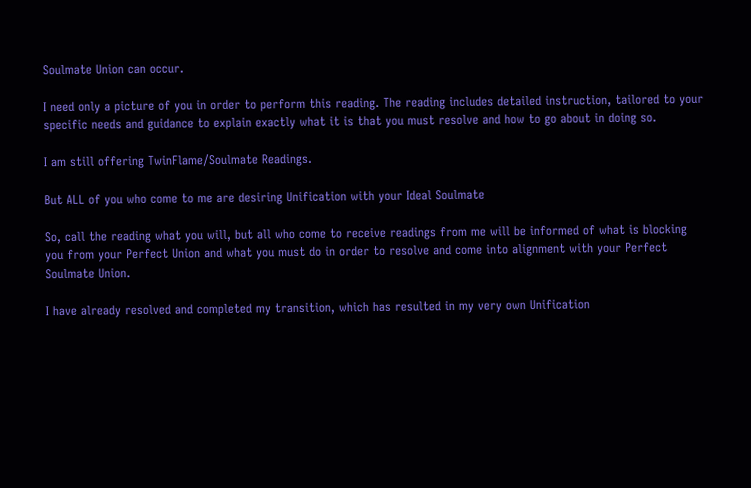Soulmate Union can occur.

I need only a picture of you in order to perform this reading. The reading includes detailed instruction, tailored to your specific needs and guidance to explain exactly what it is that you must resolve and how to go about in doing so.

I am still offering TwinFlame/Soulmate Readings.

But ALL of you who come to me are desiring Unification with your Ideal Soulmate

So, call the reading what you will, but all who come to receive readings from me will be informed of what is blocking you from your Perfect Union and what you must do in order to resolve and come into alignment with your Perfect Soulmate Union.

I have already resolved and completed my transition, which has resulted in my very own Unification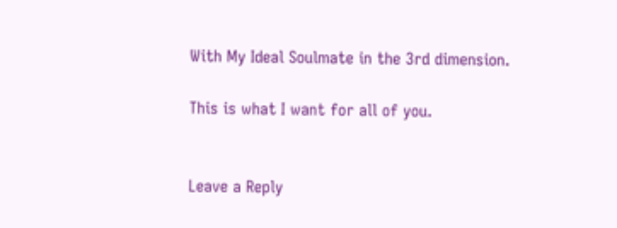With My Ideal Soulmate in the 3rd dimension.

This is what I want for all of you.


Leave a Reply